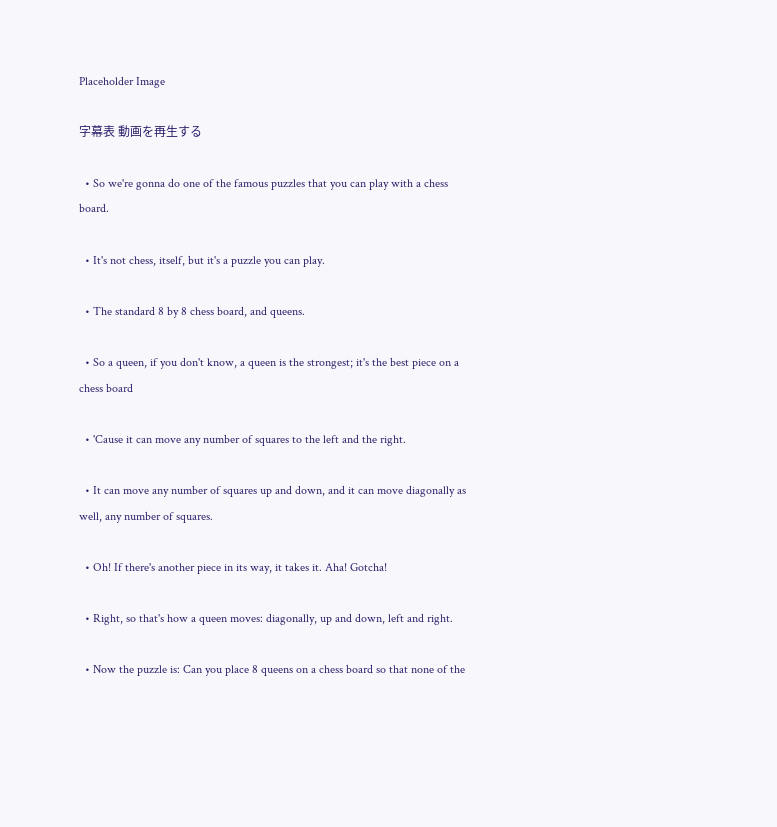Placeholder Image

字幕表 動画を再生する

  • So we're gonna do one of the famous puzzles that you can play with a chess board.

  • It's not chess, itself, but it's a puzzle you can play.

  • The standard 8 by 8 chess board, and queens.

  • So a queen, if you don't know, a queen is the strongest; it's the best piece on a chess board

  • 'Cause it can move any number of squares to the left and the right.

  • It can move any number of squares up and down, and it can move diagonally as well, any number of squares.

  • Oh! If there's another piece in its way, it takes it. Aha! Gotcha!

  • Right, so that's how a queen moves: diagonally, up and down, left and right.

  • Now the puzzle is: Can you place 8 queens on a chess board so that none of the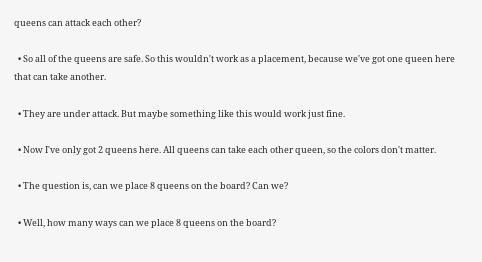queens can attack each other?

  • So all of the queens are safe. So this wouldn't work as a placement, because we've got one queen here that can take another.

  • They are under attack. But maybe something like this would work just fine.

  • Now I've only got 2 queens here. All queens can take each other queen, so the colors don't matter.

  • The question is, can we place 8 queens on the board? Can we?

  • Well, how many ways can we place 8 queens on the board?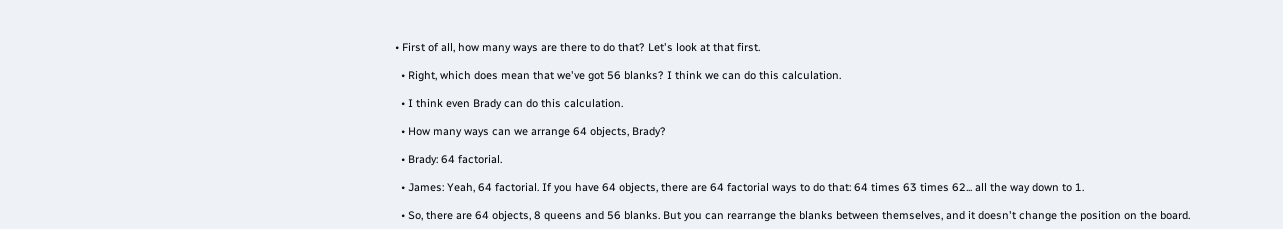• First of all, how many ways are there to do that? Let's look at that first.

  • Right, which does mean that we've got 56 blanks? I think we can do this calculation.

  • I think even Brady can do this calculation.

  • How many ways can we arrange 64 objects, Brady?

  • Brady: 64 factorial.

  • James: Yeah, 64 factorial. If you have 64 objects, there are 64 factorial ways to do that: 64 times 63 times 62... all the way down to 1.

  • So, there are 64 objects, 8 queens and 56 blanks. But you can rearrange the blanks between themselves, and it doesn't change the position on the board.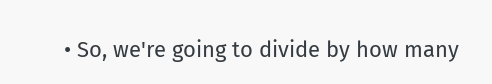• So, we're going to divide by how many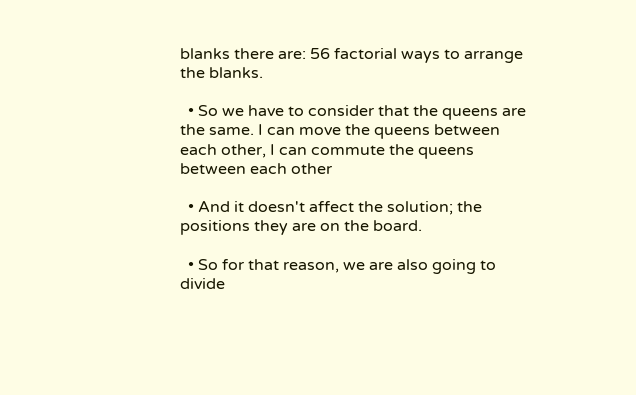blanks there are: 56 factorial ways to arrange the blanks.

  • So we have to consider that the queens are the same. I can move the queens between each other, I can commute the queens between each other

  • And it doesn't affect the solution; the positions they are on the board.

  • So for that reason, we are also going to divide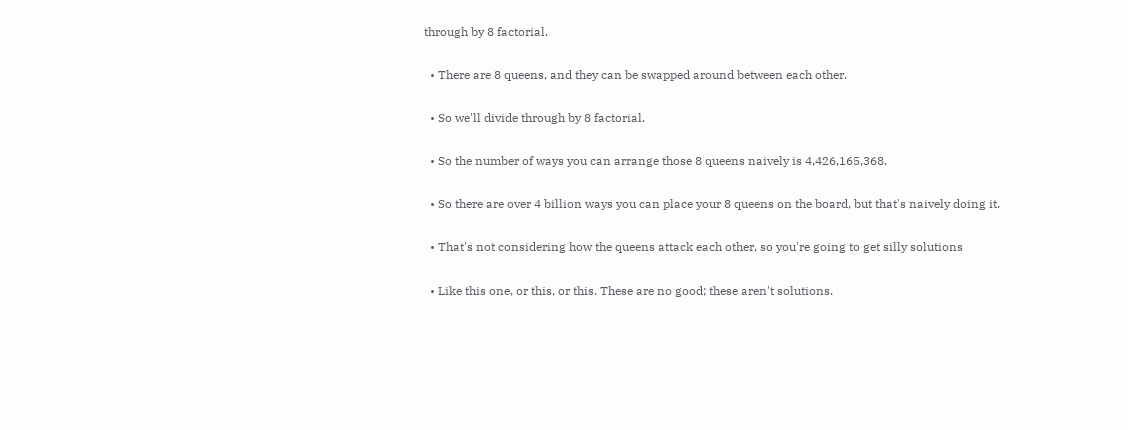through by 8 factorial.

  • There are 8 queens, and they can be swapped around between each other.

  • So we'll divide through by 8 factorial.

  • So the number of ways you can arrange those 8 queens naively is 4,426,165,368.

  • So there are over 4 billion ways you can place your 8 queens on the board, but that's naively doing it.

  • That's not considering how the queens attack each other, so you're going to get silly solutions

  • Like this one, or this, or this. These are no good; these aren't solutions.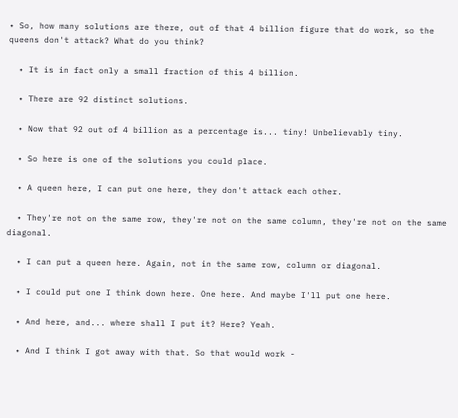• So, how many solutions are there, out of that 4 billion figure that do work, so the queens don't attack? What do you think?

  • It is in fact only a small fraction of this 4 billion.

  • There are 92 distinct solutions.

  • Now that 92 out of 4 billion as a percentage is... tiny! Unbelievably tiny.

  • So here is one of the solutions you could place.

  • A queen here, I can put one here, they don't attack each other.

  • They're not on the same row, they're not on the same column, they're not on the same diagonal.

  • I can put a queen here. Again, not in the same row, column or diagonal.

  • I could put one I think down here. One here. And maybe I'll put one here.

  • And here, and... where shall I put it? Here? Yeah.

  • And I think I got away with that. So that would work -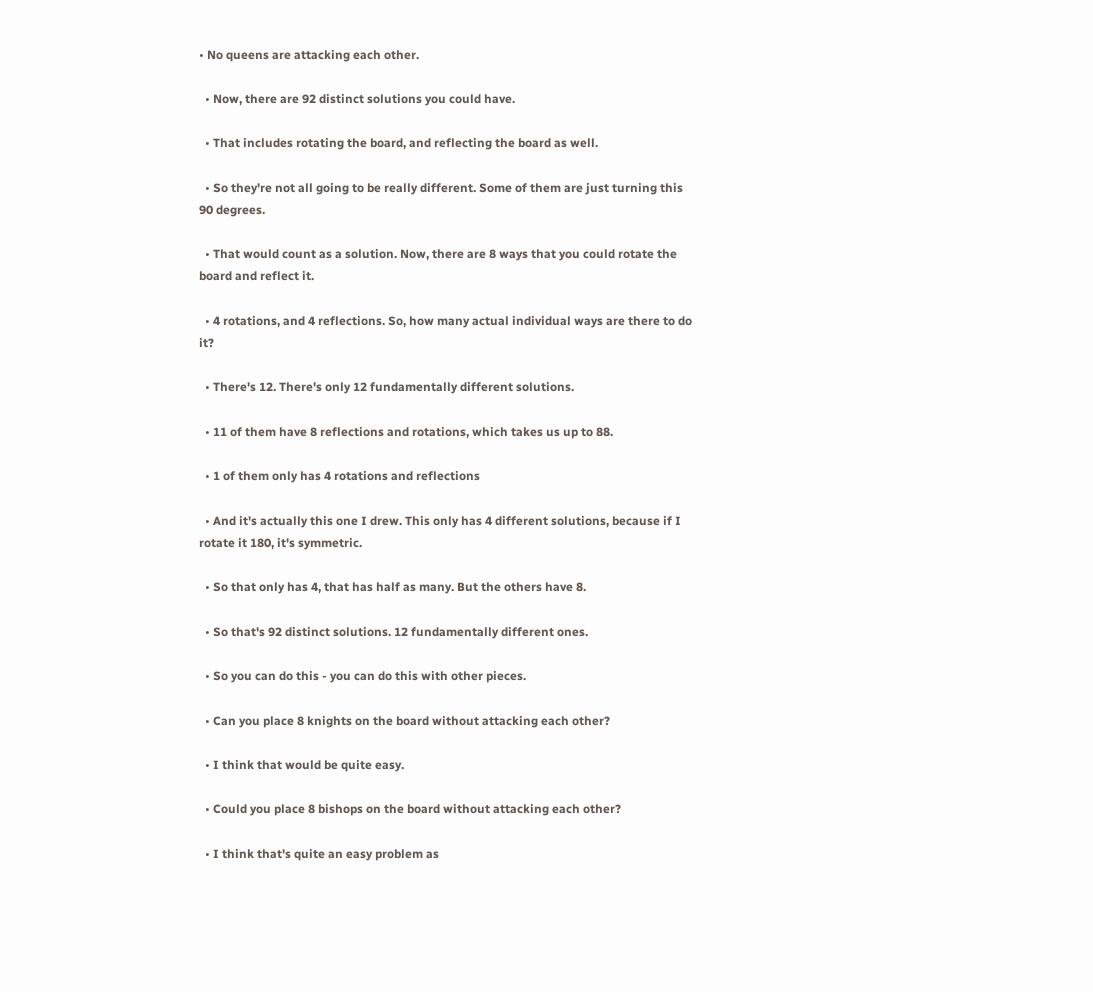• No queens are attacking each other.

  • Now, there are 92 distinct solutions you could have.

  • That includes rotating the board, and reflecting the board as well.

  • So they're not all going to be really different. Some of them are just turning this 90 degrees.

  • That would count as a solution. Now, there are 8 ways that you could rotate the board and reflect it.

  • 4 rotations, and 4 reflections. So, how many actual individual ways are there to do it?

  • There's 12. There's only 12 fundamentally different solutions.

  • 11 of them have 8 reflections and rotations, which takes us up to 88.

  • 1 of them only has 4 rotations and reflections

  • And it's actually this one I drew. This only has 4 different solutions, because if I rotate it 180, it's symmetric.

  • So that only has 4, that has half as many. But the others have 8.

  • So that's 92 distinct solutions. 12 fundamentally different ones.

  • So you can do this - you can do this with other pieces.

  • Can you place 8 knights on the board without attacking each other?

  • I think that would be quite easy.

  • Could you place 8 bishops on the board without attacking each other?

  • I think that's quite an easy problem as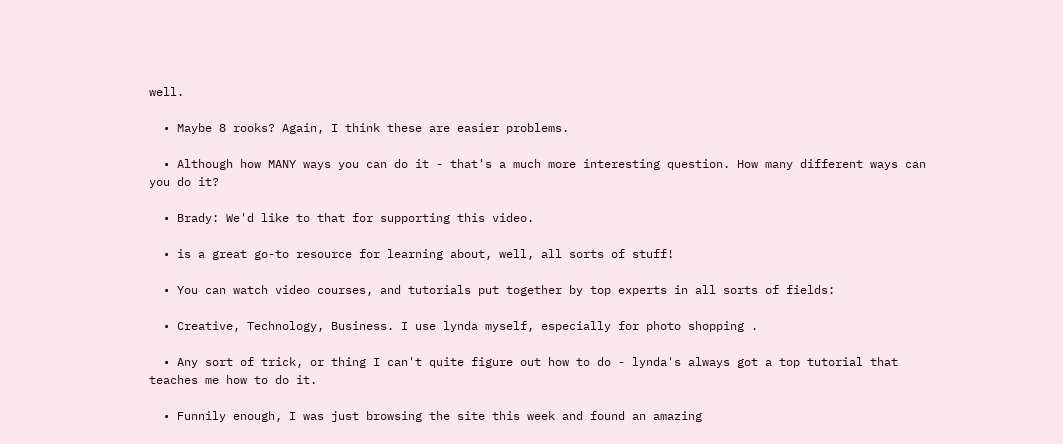well.

  • Maybe 8 rooks? Again, I think these are easier problems.

  • Although how MANY ways you can do it - that's a much more interesting question. How many different ways can you do it?

  • Brady: We'd like to that for supporting this video.

  • is a great go-to resource for learning about, well, all sorts of stuff!

  • You can watch video courses, and tutorials put together by top experts in all sorts of fields:

  • Creative, Technology, Business. I use lynda myself, especially for photo shopping .

  • Any sort of trick, or thing I can't quite figure out how to do - lynda's always got a top tutorial that teaches me how to do it.

  • Funnily enough, I was just browsing the site this week and found an amazing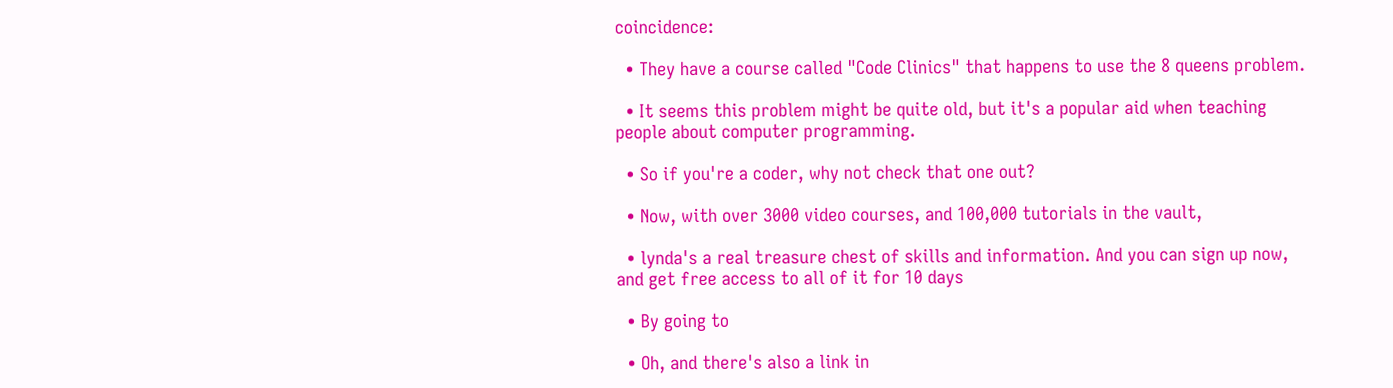coincidence:

  • They have a course called "Code Clinics" that happens to use the 8 queens problem.

  • It seems this problem might be quite old, but it's a popular aid when teaching people about computer programming.

  • So if you're a coder, why not check that one out?

  • Now, with over 3000 video courses, and 100,000 tutorials in the vault,

  • lynda's a real treasure chest of skills and information. And you can sign up now, and get free access to all of it for 10 days

  • By going to

  • Oh, and there's also a link in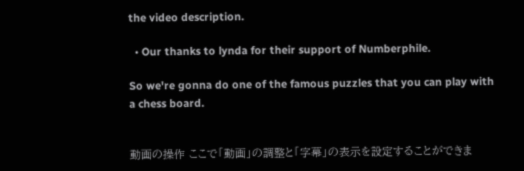the video description.

  • Our thanks to lynda for their support of Numberphile.

So we're gonna do one of the famous puzzles that you can play with a chess board.


動画の操作 ここで「動画」の調整と「字幕」の表示を設定することができま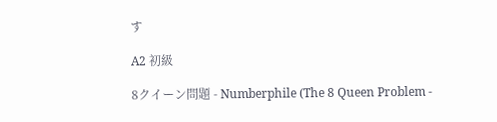す

A2 初級

8クイーン問題 - Numberphile (The 8 Queen Problem -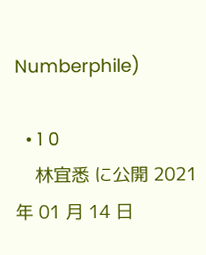Numberphile)

  • 1 0
    林宜悉 に公開 2021 年 01 月 14 日